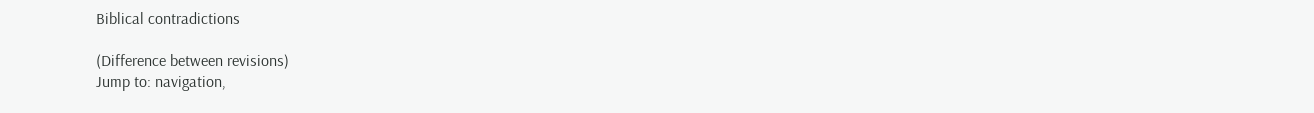Biblical contradictions

(Difference between revisions)
Jump to: navigation,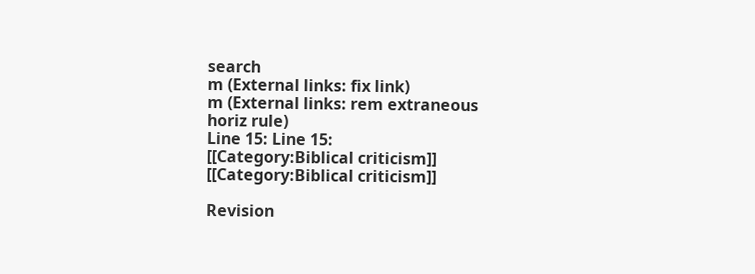search
m (External links: fix link)
m (External links: rem extraneous horiz rule)
Line 15: Line 15:
[[Category:Biblical criticism]]
[[Category:Biblical criticism]]

Revision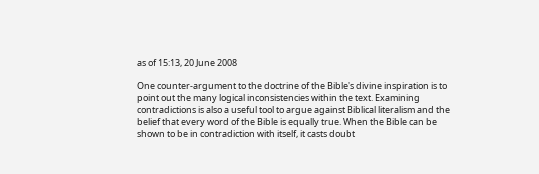as of 15:13, 20 June 2008

One counter-argument to the doctrine of the Bible's divine inspiration is to point out the many logical inconsistencies within the text. Examining contradictions is also a useful tool to argue against Biblical literalism and the belief that every word of the Bible is equally true. When the Bible can be shown to be in contradiction with itself, it casts doubt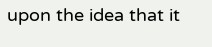upon the idea that it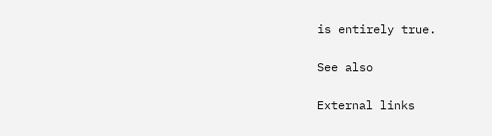is entirely true.

See also

External links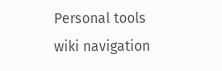Personal tools
wiki navigation